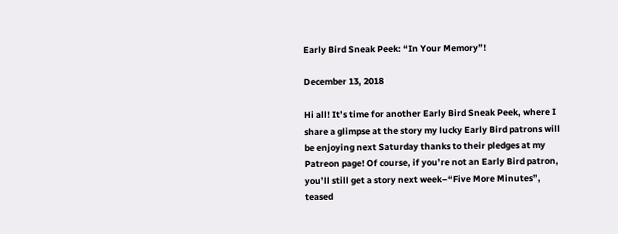Early Bird Sneak Peek: “In Your Memory”!

December 13, 2018

Hi all! It’s time for another Early Bird Sneak Peek, where I share a glimpse at the story my lucky Early Bird patrons will be enjoying next Saturday thanks to their pledges at my Patreon page! Of course, if you’re not an Early Bird patron, you’ll still get a story next week–“Five More Minutes”, teased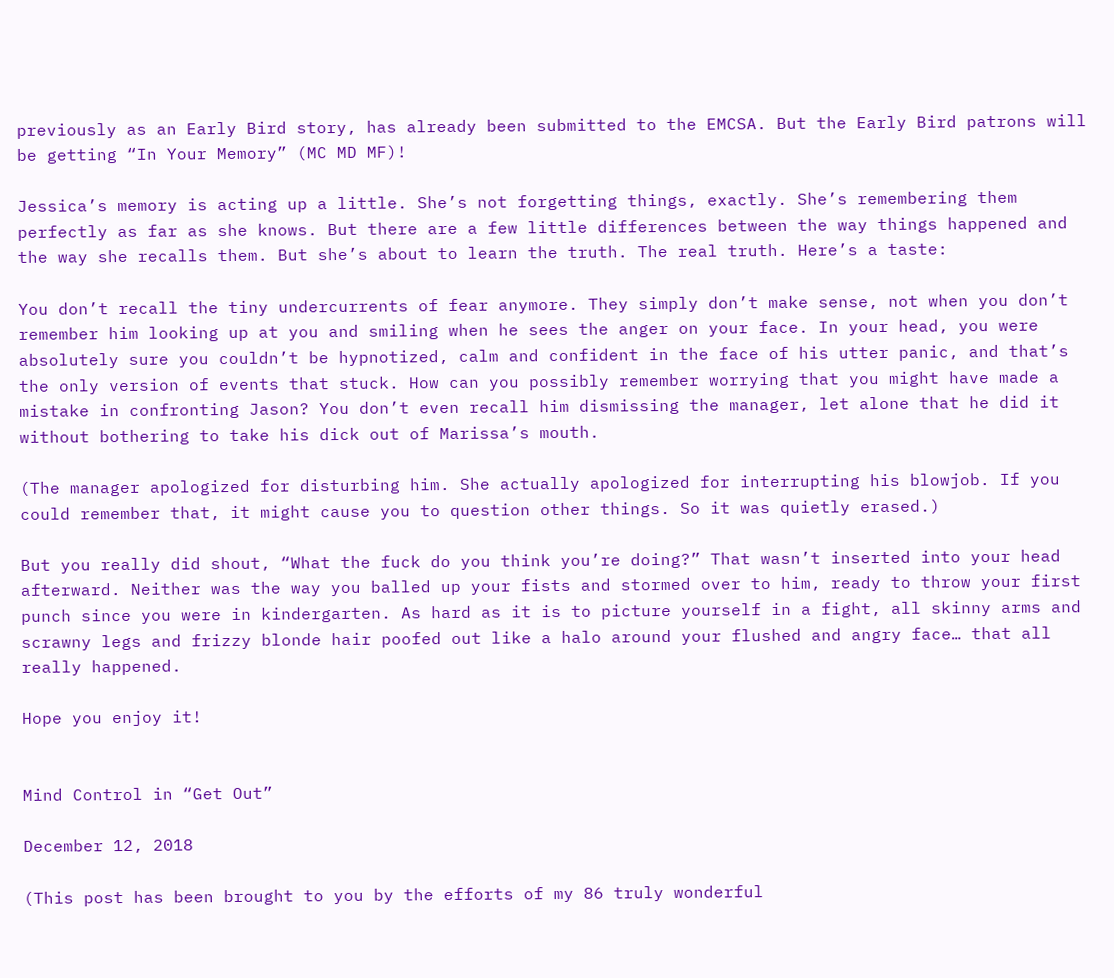previously as an Early Bird story, has already been submitted to the EMCSA. But the Early Bird patrons will be getting “In Your Memory” (MC MD MF)!

Jessica’s memory is acting up a little. She’s not forgetting things, exactly. She’s remembering them perfectly as far as she knows. But there are a few little differences between the way things happened and the way she recalls them. But she’s about to learn the truth. The real truth. Here’s a taste:

You don’t recall the tiny undercurrents of fear anymore. They simply don’t make sense, not when you don’t remember him looking up at you and smiling when he sees the anger on your face. In your head, you were absolutely sure you couldn’t be hypnotized, calm and confident in the face of his utter panic, and that’s the only version of events that stuck. How can you possibly remember worrying that you might have made a mistake in confronting Jason? You don’t even recall him dismissing the manager, let alone that he did it without bothering to take his dick out of Marissa’s mouth.

(The manager apologized for disturbing him. She actually apologized for interrupting his blowjob. If you could remember that, it might cause you to question other things. So it was quietly erased.)

But you really did shout, “What the fuck do you think you’re doing?” That wasn’t inserted into your head afterward. Neither was the way you balled up your fists and stormed over to him, ready to throw your first punch since you were in kindergarten. As hard as it is to picture yourself in a fight, all skinny arms and scrawny legs and frizzy blonde hair poofed out like a halo around your flushed and angry face… that all really happened.

Hope you enjoy it!


Mind Control in “Get Out”

December 12, 2018

(This post has been brought to you by the efforts of my 86 truly wonderful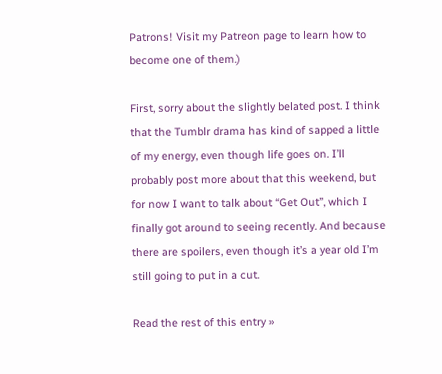Patrons! Visit my Patreon page to learn how to become one of them.)

First, sorry about the slightly belated post. I think that the Tumblr drama has kind of sapped a little of my energy, even though life goes on. I’ll probably post more about that this weekend, but for now I want to talk about “Get Out”, which I finally got around to seeing recently. And because there are spoilers, even though it’s a year old I’m still going to put in a cut.

Read the rest of this entry »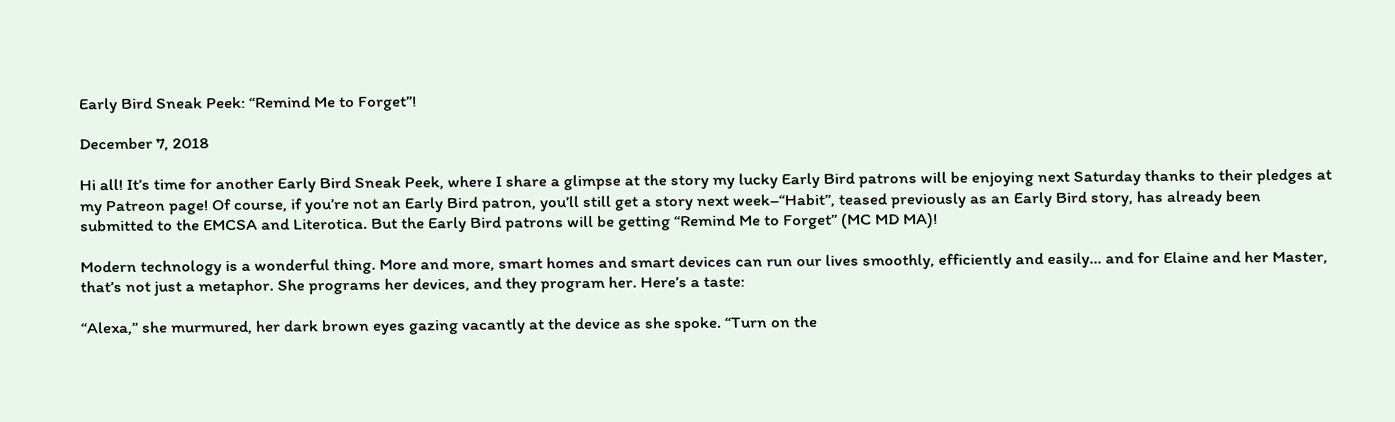Early Bird Sneak Peek: “Remind Me to Forget”!

December 7, 2018

Hi all! It’s time for another Early Bird Sneak Peek, where I share a glimpse at the story my lucky Early Bird patrons will be enjoying next Saturday thanks to their pledges at my Patreon page! Of course, if you’re not an Early Bird patron, you’ll still get a story next week–“Habit”, teased previously as an Early Bird story, has already been submitted to the EMCSA and Literotica. But the Early Bird patrons will be getting “Remind Me to Forget” (MC MD MA)!

Modern technology is a wonderful thing. More and more, smart homes and smart devices can run our lives smoothly, efficiently and easily… and for Elaine and her Master, that’s not just a metaphor. She programs her devices, and they program her. Here’s a taste:

“Alexa,” she murmured, her dark brown eyes gazing vacantly at the device as she spoke. “Turn on the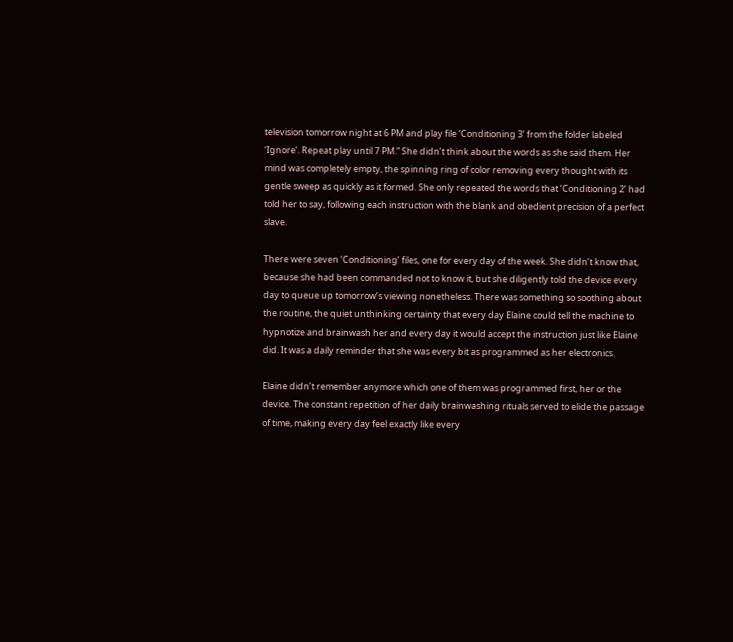television tomorrow night at 6 PM and play file ‘Conditioning 3’ from the folder labeled ‘Ignore’. Repeat play until 7 PM.” She didn’t think about the words as she said them. Her mind was completely empty, the spinning ring of color removing every thought with its gentle sweep as quickly as it formed. She only repeated the words that ‘Conditioning 2’ had told her to say, following each instruction with the blank and obedient precision of a perfect slave.

There were seven ‘Conditioning’ files, one for every day of the week. She didn’t know that, because she had been commanded not to know it, but she diligently told the device every day to queue up tomorrow’s viewing nonetheless. There was something so soothing about the routine, the quiet unthinking certainty that every day Elaine could tell the machine to hypnotize and brainwash her and every day it would accept the instruction just like Elaine did. It was a daily reminder that she was every bit as programmed as her electronics.

Elaine didn’t remember anymore which one of them was programmed first, her or the device. The constant repetition of her daily brainwashing rituals served to elide the passage of time, making every day feel exactly like every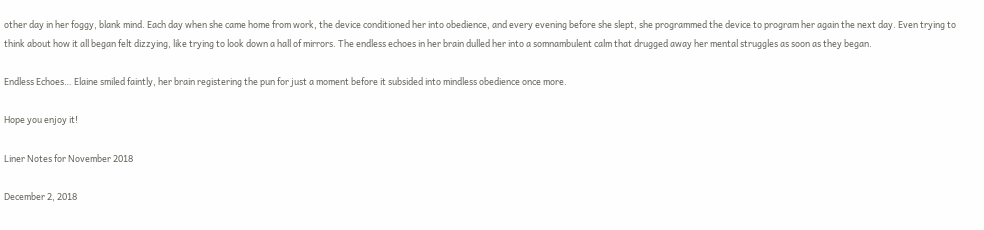other day in her foggy, blank mind. Each day when she came home from work, the device conditioned her into obedience, and every evening before she slept, she programmed the device to program her again the next day. Even trying to think about how it all began felt dizzying, like trying to look down a hall of mirrors. The endless echoes in her brain dulled her into a somnambulent calm that drugged away her mental struggles as soon as they began.

Endless Echoes… Elaine smiled faintly, her brain registering the pun for just a moment before it subsided into mindless obedience once more.

Hope you enjoy it!

Liner Notes for November 2018

December 2, 2018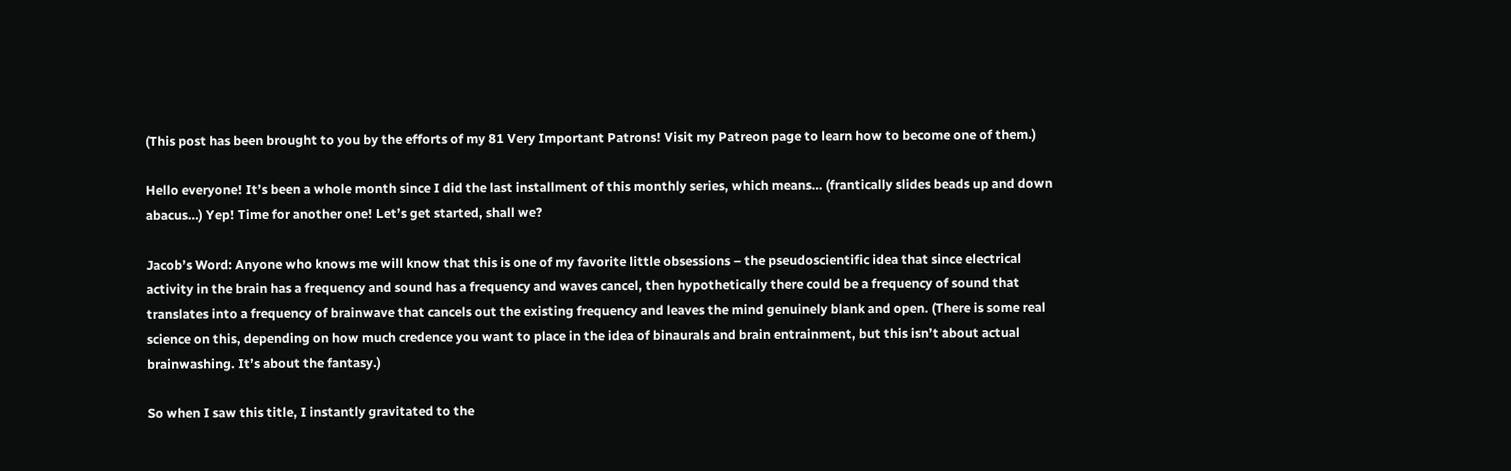(This post has been brought to you by the efforts of my 81 Very Important Patrons! Visit my Patreon page to learn how to become one of them.)

Hello everyone! It’s been a whole month since I did the last installment of this monthly series, which means… (frantically slides beads up and down abacus…) Yep! Time for another one! Let’s get started, shall we?

Jacob’s Word: Anyone who knows me will know that this is one of my favorite little obsessions – the pseudoscientific idea that since electrical activity in the brain has a frequency and sound has a frequency and waves cancel, then hypothetically there could be a frequency of sound that translates into a frequency of brainwave that cancels out the existing frequency and leaves the mind genuinely blank and open. (There is some real science on this, depending on how much credence you want to place in the idea of binaurals and brain entrainment, but this isn’t about actual brainwashing. It’s about the fantasy.)

So when I saw this title, I instantly gravitated to the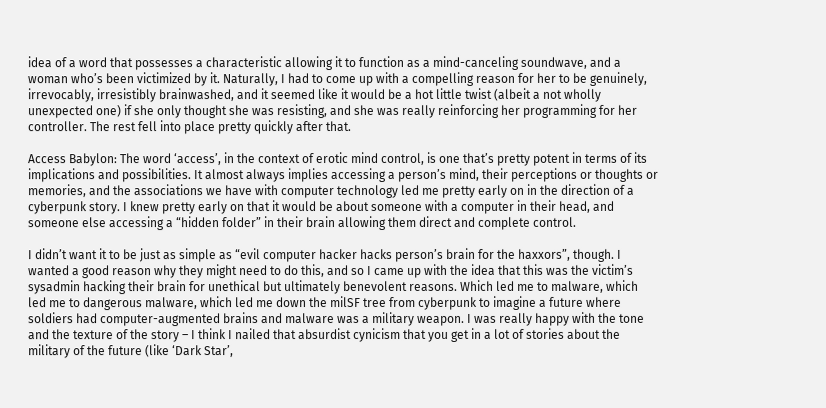idea of a word that possesses a characteristic allowing it to function as a mind-canceling soundwave, and a woman who’s been victimized by it. Naturally, I had to come up with a compelling reason for her to be genuinely, irrevocably, irresistibly brainwashed, and it seemed like it would be a hot little twist (albeit a not wholly unexpected one) if she only thought she was resisting, and she was really reinforcing her programming for her controller. The rest fell into place pretty quickly after that.

Access Babylon: The word ‘access’, in the context of erotic mind control, is one that’s pretty potent in terms of its implications and possibilities. It almost always implies accessing a person’s mind, their perceptions or thoughts or memories, and the associations we have with computer technology led me pretty early on in the direction of a cyberpunk story. I knew pretty early on that it would be about someone with a computer in their head, and someone else accessing a “hidden folder” in their brain allowing them direct and complete control.

I didn’t want it to be just as simple as “evil computer hacker hacks person’s brain for the haxxors”, though. I wanted a good reason why they might need to do this, and so I came up with the idea that this was the victim’s sysadmin hacking their brain for unethical but ultimately benevolent reasons. Which led me to malware, which led me to dangerous malware, which led me down the milSF tree from cyberpunk to imagine a future where soldiers had computer-augmented brains and malware was a military weapon. I was really happy with the tone and the texture of the story – I think I nailed that absurdist cynicism that you get in a lot of stories about the military of the future (like ‘Dark Star’,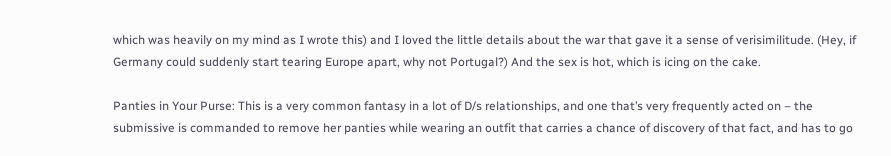which was heavily on my mind as I wrote this) and I loved the little details about the war that gave it a sense of verisimilitude. (Hey, if Germany could suddenly start tearing Europe apart, why not Portugal?) And the sex is hot, which is icing on the cake.

Panties in Your Purse: This is a very common fantasy in a lot of D/s relationships, and one that’s very frequently acted on – the submissive is commanded to remove her panties while wearing an outfit that carries a chance of discovery of that fact, and has to go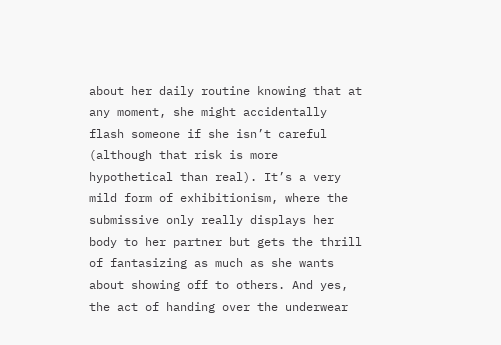about her daily routine knowing that at any moment, she might accidentally flash someone if she isn’t careful (although that risk is more hypothetical than real). It’s a very mild form of exhibitionism, where the submissive only really displays her body to her partner but gets the thrill of fantasizing as much as she wants about showing off to others. And yes, the act of handing over the underwear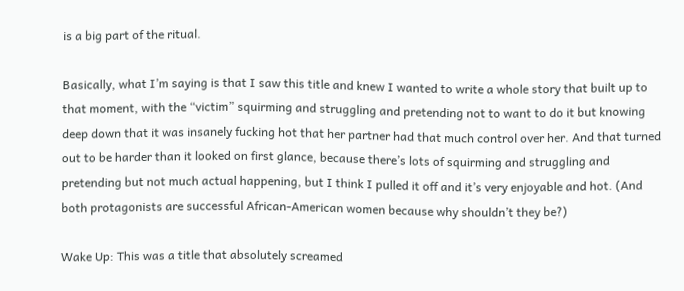is a big part of the ritual.

Basically, what I’m saying is that I saw this title and knew I wanted to write a whole story that built up to that moment, with the “victim” squirming and struggling and pretending not to want to do it but knowing deep down that it was insanely fucking hot that her partner had that much control over her. And that turned out to be harder than it looked on first glance, because there’s lots of squirming and struggling and pretending but not much actual happening, but I think I pulled it off and it’s very enjoyable and hot. (And both protagonists are successful African-American women because why shouldn’t they be?)

Wake Up: This was a title that absolutely screamed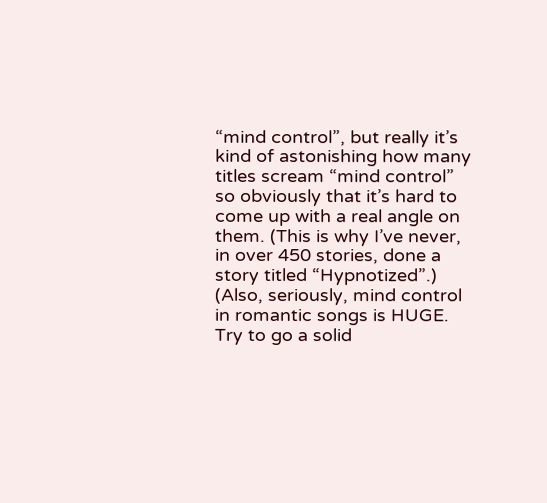“mind control”, but really it’s kind of astonishing how many titles scream “mind control” so obviously that it’s hard to come up with a real angle on them. (This is why I’ve never, in over 450 stories, done a story titled “Hypnotized”.) (Also, seriously, mind control in romantic songs is HUGE. Try to go a solid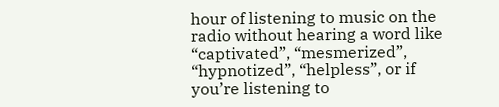hour of listening to music on the radio without hearing a word like “captivated”, “mesmerized”, “hypnotized”, “helpless”, or if you’re listening to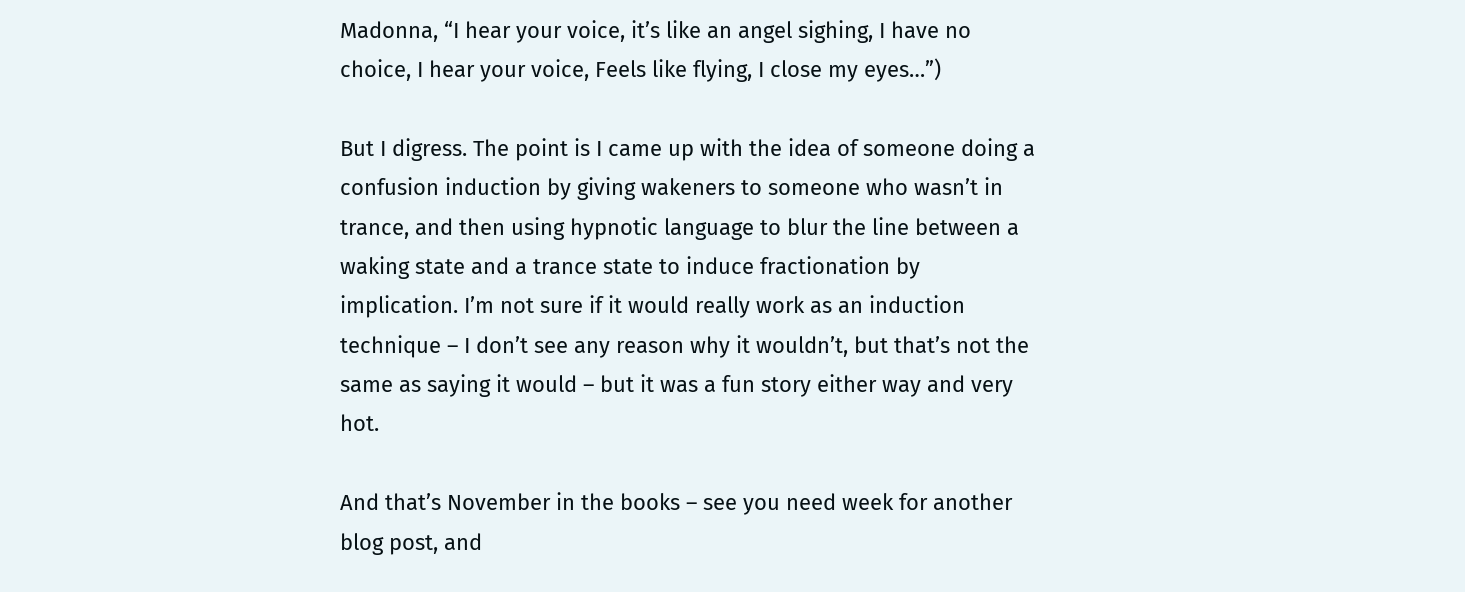Madonna, “I hear your voice, it’s like an angel sighing, I have no choice, I hear your voice, Feels like flying, I close my eyes…”)

But I digress. The point is I came up with the idea of someone doing a confusion induction by giving wakeners to someone who wasn’t in trance, and then using hypnotic language to blur the line between a waking state and a trance state to induce fractionation by implication. I’m not sure if it would really work as an induction technique – I don’t see any reason why it wouldn’t, but that’s not the same as saying it would – but it was a fun story either way and very hot.

And that’s November in the books – see you need week for another blog post, and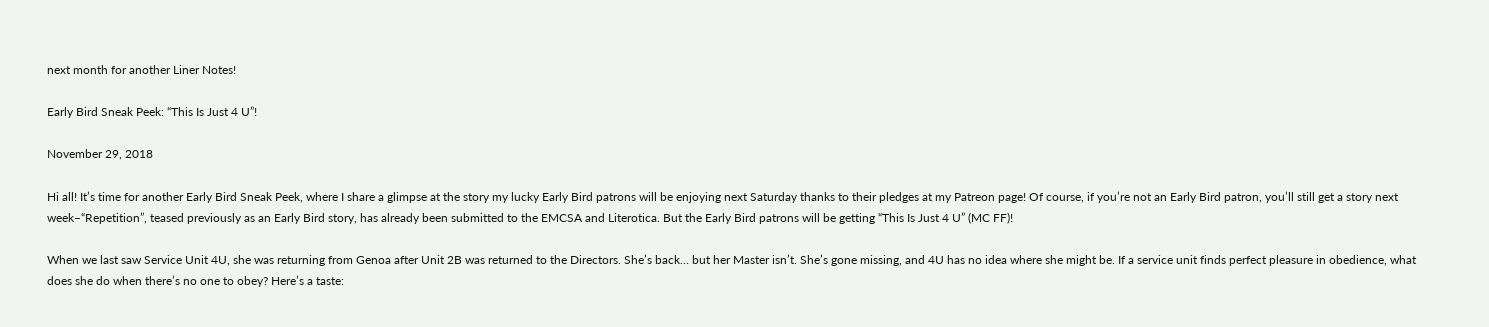next month for another Liner Notes!

Early Bird Sneak Peek: “This Is Just 4 U”!

November 29, 2018

Hi all! It’s time for another Early Bird Sneak Peek, where I share a glimpse at the story my lucky Early Bird patrons will be enjoying next Saturday thanks to their pledges at my Patreon page! Of course, if you’re not an Early Bird patron, you’ll still get a story next week–“Repetition”, teased previously as an Early Bird story, has already been submitted to the EMCSA and Literotica. But the Early Bird patrons will be getting “This Is Just 4 U” (MC FF)!

When we last saw Service Unit 4U, she was returning from Genoa after Unit 2B was returned to the Directors. She’s back… but her Master isn’t. She’s gone missing, and 4U has no idea where she might be. If a service unit finds perfect pleasure in obedience, what does she do when there’s no one to obey? Here’s a taste: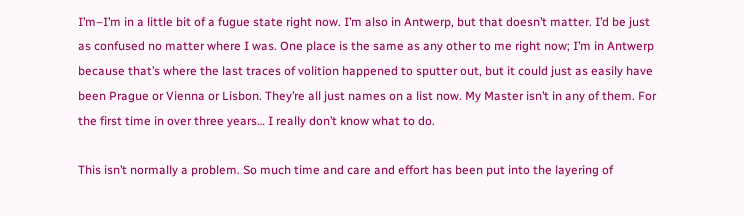I’m–I’m in a little bit of a fugue state right now. I’m also in Antwerp, but that doesn’t matter. I’d be just as confused no matter where I was. One place is the same as any other to me right now; I’m in Antwerp because that’s where the last traces of volition happened to sputter out, but it could just as easily have been Prague or Vienna or Lisbon. They’re all just names on a list now. My Master isn’t in any of them. For the first time in over three years… I really don’t know what to do.

This isn’t normally a problem. So much time and care and effort has been put into the layering of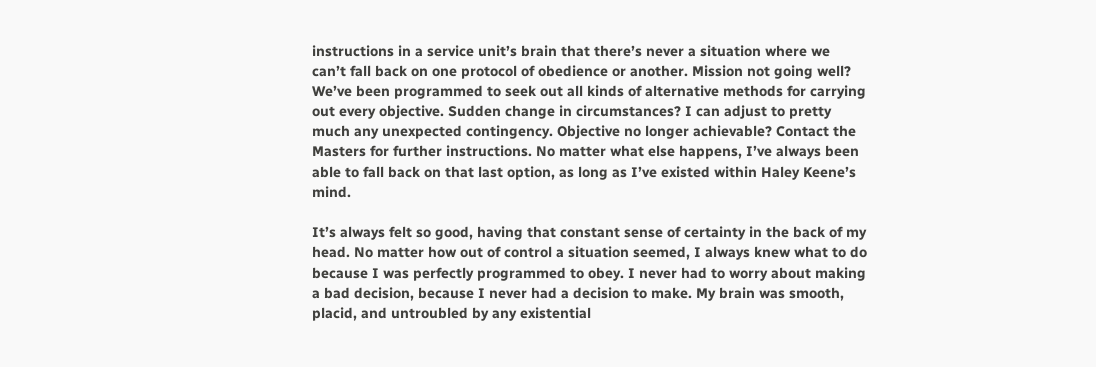instructions in a service unit’s brain that there’s never a situation where we can’t fall back on one protocol of obedience or another. Mission not going well? We’ve been programmed to seek out all kinds of alternative methods for carrying out every objective. Sudden change in circumstances? I can adjust to pretty much any unexpected contingency. Objective no longer achievable? Contact the Masters for further instructions. No matter what else happens, I’ve always been able to fall back on that last option, as long as I’ve existed within Haley Keene’s mind.

It’s always felt so good, having that constant sense of certainty in the back of my head. No matter how out of control a situation seemed, I always knew what to do because I was perfectly programmed to obey. I never had to worry about making a bad decision, because I never had a decision to make. My brain was smooth, placid, and untroubled by any existential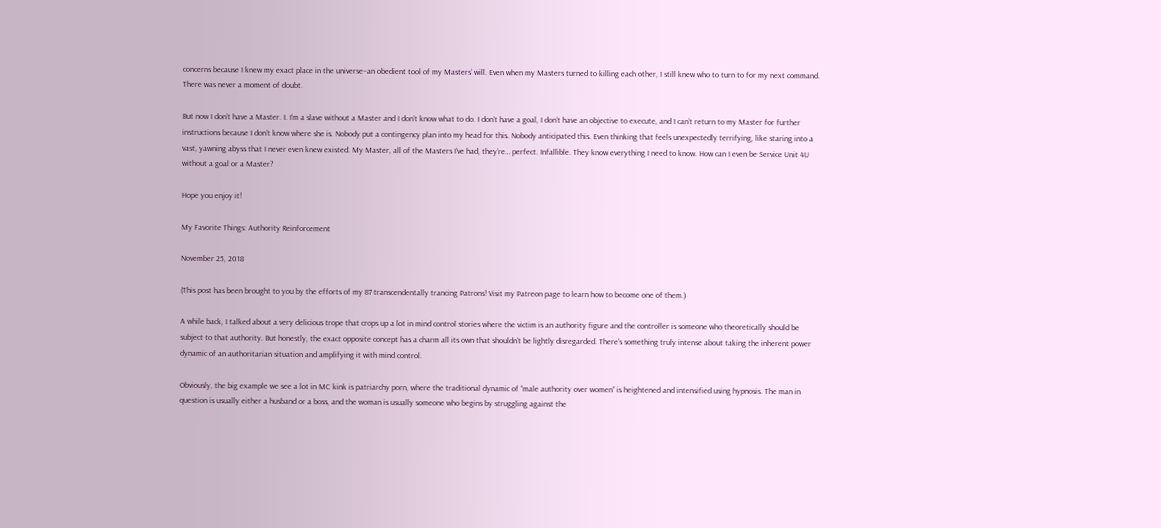concerns because I knew my exact place in the universe–an obedient tool of my Masters’ will. Even when my Masters turned to killing each other, I still knew who to turn to for my next command. There was never a moment of doubt.

But now I don’t have a Master. I. I’m a slave without a Master and I don’t know what to do. I don’t have a goal, I don’t have an objective to execute, and I can’t return to my Master for further instructions because I don’t know where she is. Nobody put a contingency plan into my head for this. Nobody anticipated this. Even thinking that feels unexpectedly terrifying, like staring into a vast, yawning abyss that I never even knew existed. My Master, all of the Masters I’ve had, they’re… perfect. Infallible. They know everything I need to know. How can I even be Service Unit 4U without a goal or a Master?

Hope you enjoy it!

My Favorite Things: Authority Reinforcement

November 25, 2018

(This post has been brought to you by the efforts of my 87 transcendentally trancing Patrons! Visit my Patreon page to learn how to become one of them.)

A while back, I talked about a very delicious trope that crops up a lot in mind control stories where the victim is an authority figure and the controller is someone who theoretically should be subject to that authority. But honestly, the exact opposite concept has a charm all its own that shouldn’t be lightly disregarded. There’s something truly intense about taking the inherent power dynamic of an authoritarian situation and amplifying it with mind control.

Obviously, the big example we see a lot in MC kink is patriarchy porn, where the traditional dynamic of “male authority over women” is heightened and intensified using hypnosis. The man in question is usually either a husband or a boss, and the woman is usually someone who begins by struggling against the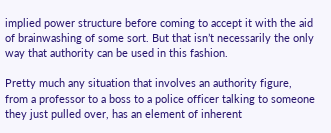implied power structure before coming to accept it with the aid of brainwashing of some sort. But that isn’t necessarily the only way that authority can be used in this fashion.

Pretty much any situation that involves an authority figure, from a professor to a boss to a police officer talking to someone they just pulled over, has an element of inherent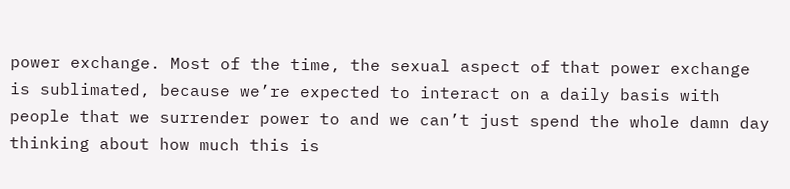power exchange. Most of the time, the sexual aspect of that power exchange is sublimated, because we’re expected to interact on a daily basis with people that we surrender power to and we can’t just spend the whole damn day thinking about how much this is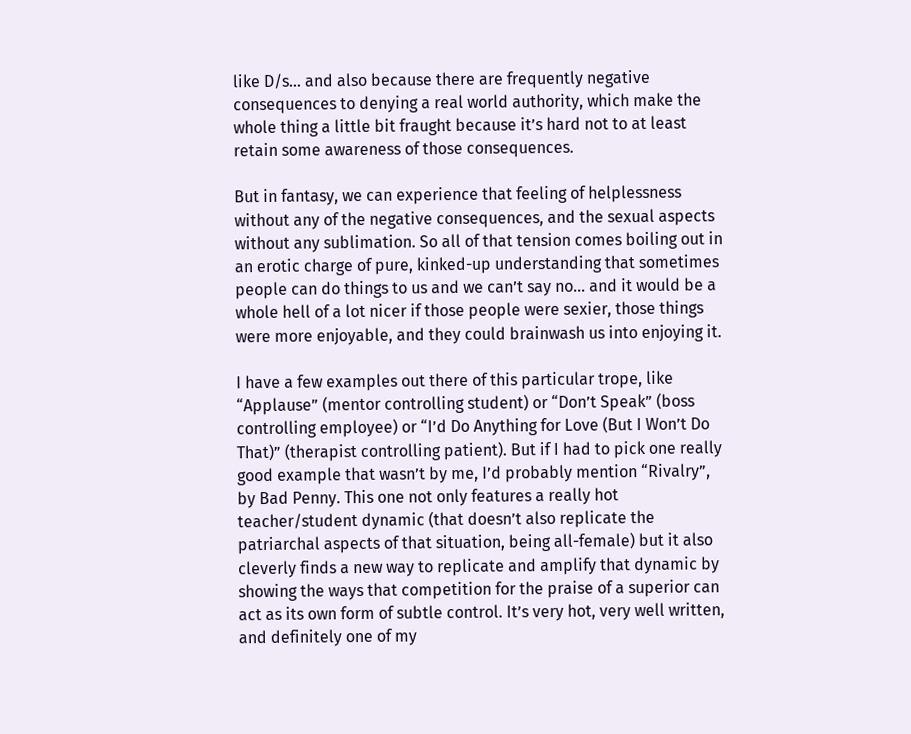like D/s… and also because there are frequently negative consequences to denying a real world authority, which make the whole thing a little bit fraught because it’s hard not to at least retain some awareness of those consequences.

But in fantasy, we can experience that feeling of helplessness without any of the negative consequences, and the sexual aspects without any sublimation. So all of that tension comes boiling out in an erotic charge of pure, kinked-up understanding that sometimes people can do things to us and we can’t say no… and it would be a whole hell of a lot nicer if those people were sexier, those things were more enjoyable, and they could brainwash us into enjoying it.

I have a few examples out there of this particular trope, like “Applause” (mentor controlling student) or “Don’t Speak” (boss controlling employee) or “I’d Do Anything for Love (But I Won’t Do That)” (therapist controlling patient). But if I had to pick one really good example that wasn’t by me, I’d probably mention “Rivalry”, by Bad Penny. This one not only features a really hot teacher/student dynamic (that doesn’t also replicate the patriarchal aspects of that situation, being all-female) but it also cleverly finds a new way to replicate and amplify that dynamic by showing the ways that competition for the praise of a superior can act as its own form of subtle control. It’s very hot, very well written, and definitely one of my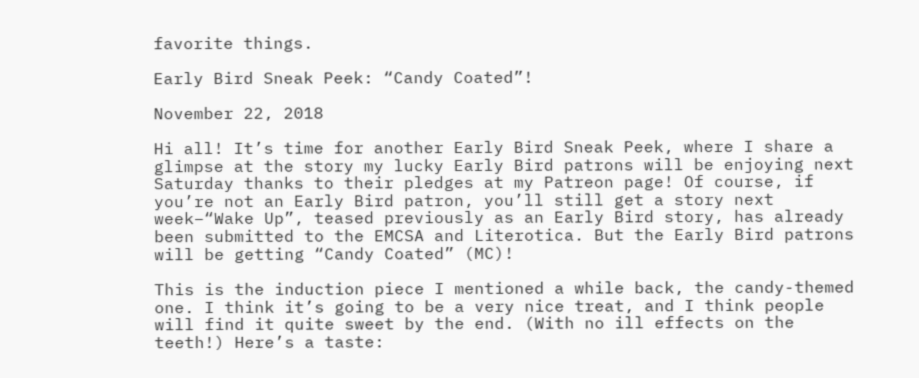favorite things.

Early Bird Sneak Peek: “Candy Coated”!

November 22, 2018

Hi all! It’s time for another Early Bird Sneak Peek, where I share a glimpse at the story my lucky Early Bird patrons will be enjoying next Saturday thanks to their pledges at my Patreon page! Of course, if you’re not an Early Bird patron, you’ll still get a story next week–“Wake Up”, teased previously as an Early Bird story, has already been submitted to the EMCSA and Literotica. But the Early Bird patrons will be getting “Candy Coated” (MC)!

This is the induction piece I mentioned a while back, the candy-themed one. I think it’s going to be a very nice treat, and I think people will find it quite sweet by the end. (With no ill effects on the teeth!) Here’s a taste: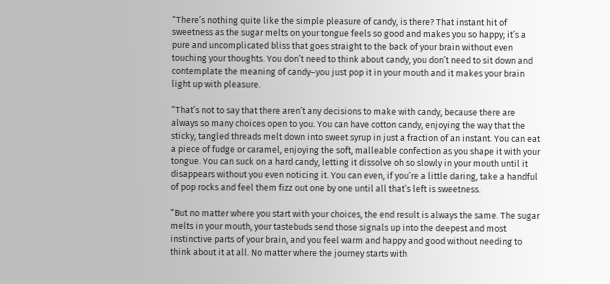“There’s nothing quite like the simple pleasure of candy, is there? That instant hit of sweetness as the sugar melts on your tongue feels so good and makes you so happy; it’s a pure and uncomplicated bliss that goes straight to the back of your brain without even touching your thoughts. You don’t need to think about candy, you don’t need to sit down and contemplate the meaning of candy–you just pop it in your mouth and it makes your brain light up with pleasure.

“That’s not to say that there aren’t any decisions to make with candy, because there are always so many choices open to you. You can have cotton candy, enjoying the way that the sticky, tangled threads melt down into sweet syrup in just a fraction of an instant. You can eat a piece of fudge or caramel, enjoying the soft, malleable confection as you shape it with your tongue. You can suck on a hard candy, letting it dissolve oh so slowly in your mouth until it disappears without you even noticing it. You can even, if you’re a little daring, take a handful of pop rocks and feel them fizz out one by one until all that’s left is sweetness.

“But no matter where you start with your choices, the end result is always the same. The sugar melts in your mouth, your tastebuds send those signals up into the deepest and most instinctive parts of your brain, and you feel warm and happy and good without needing to think about it at all. No matter where the journey starts with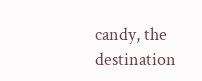candy, the destination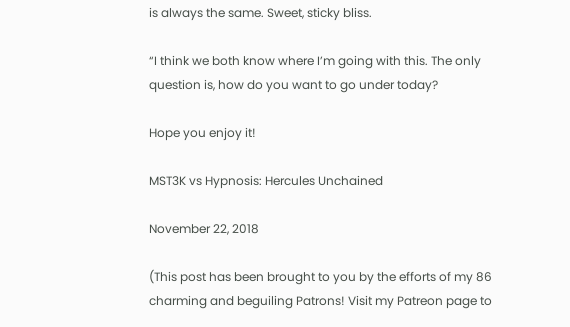is always the same. Sweet, sticky bliss.

“I think we both know where I’m going with this. The only question is, how do you want to go under today?

Hope you enjoy it!

MST3K vs Hypnosis: Hercules Unchained

November 22, 2018

(This post has been brought to you by the efforts of my 86 charming and beguiling Patrons! Visit my Patreon page to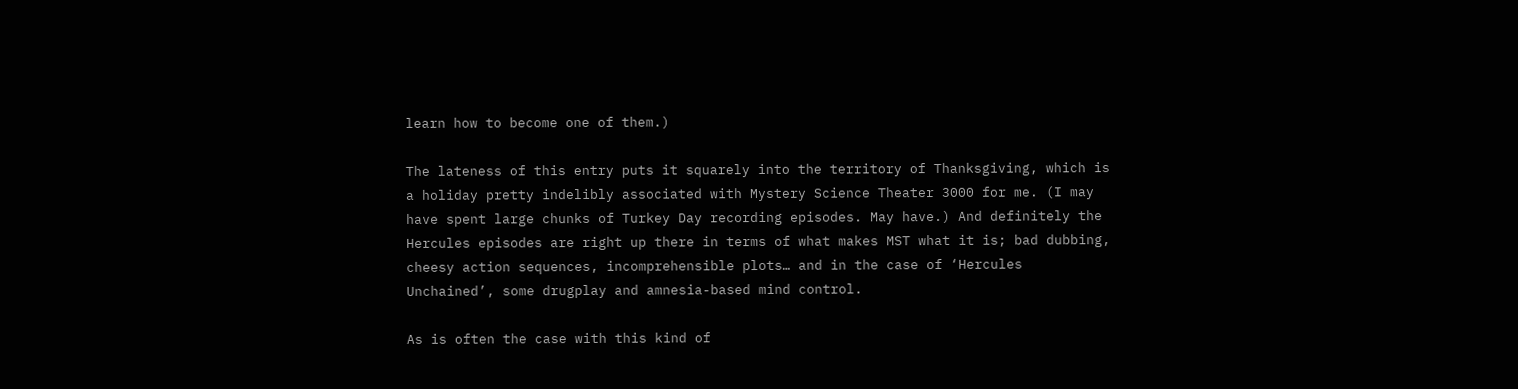learn how to become one of them.)

The lateness of this entry puts it squarely into the territory of Thanksgiving, which is a holiday pretty indelibly associated with Mystery Science Theater 3000 for me. (I may have spent large chunks of Turkey Day recording episodes. May have.) And definitely the Hercules episodes are right up there in terms of what makes MST what it is; bad dubbing, cheesy action sequences, incomprehensible plots… and in the case of ‘Hercules Unchained’, some drugplay and amnesia-based mind control.

As is often the case with this kind of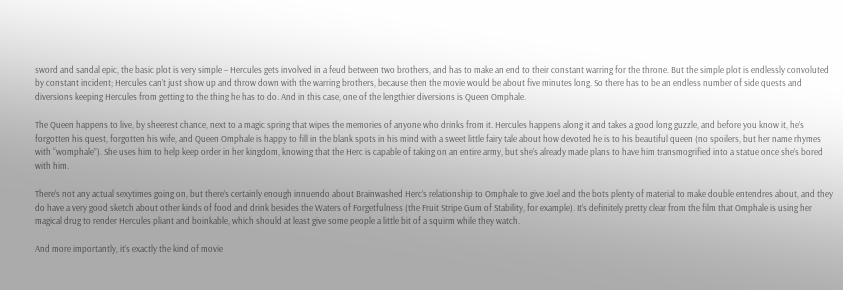sword and sandal epic, the basic plot is very simple – Hercules gets involved in a feud between two brothers, and has to make an end to their constant warring for the throne. But the simple plot is endlessly convoluted by constant incident; Hercules can’t just show up and throw down with the warring brothers, because then the movie would be about five minutes long. So there has to be an endless number of side quests and diversions keeping Hercules from getting to the thing he has to do. And in this case, one of the lengthier diversions is Queen Omphale.

The Queen happens to live, by sheerest chance, next to a magic spring that wipes the memories of anyone who drinks from it. Hercules happens along it and takes a good long guzzle, and before you know it, he’s forgotten his quest, forgotten his wife, and Queen Omphale is happy to fill in the blank spots in his mind with a sweet little fairy tale about how devoted he is to his beautiful queen (no spoilers, but her name rhymes with “womphale”). She uses him to help keep order in her kingdom, knowing that the Herc is capable of taking on an entire army, but she’s already made plans to have him transmogrified into a statue once she’s bored with him.

There’s not any actual sexytimes going on, but there’s certainly enough innuendo about Brainwashed Herc’s relationship to Omphale to give Joel and the bots plenty of material to make double entendres about, and they do have a very good sketch about other kinds of food and drink besides the Waters of Forgetfulness (the Fruit Stripe Gum of Stability, for example). It’s definitely pretty clear from the film that Omphale is using her magical drug to render Hercules pliant and boinkable, which should at least give some people a little bit of a squirm while they watch.

And more importantly, it’s exactly the kind of movie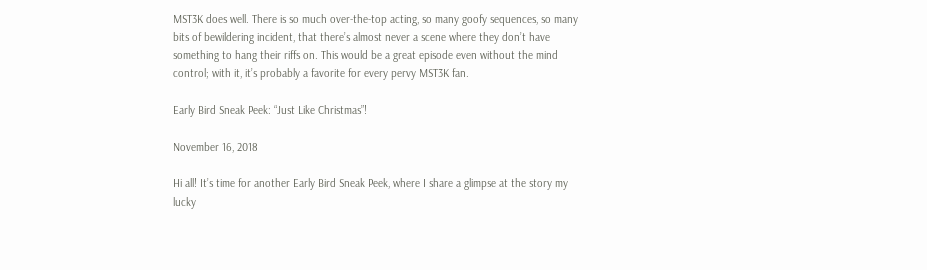MST3K does well. There is so much over-the-top acting, so many goofy sequences, so many bits of bewildering incident, that there’s almost never a scene where they don’t have something to hang their riffs on. This would be a great episode even without the mind control; with it, it’s probably a favorite for every pervy MST3K fan.

Early Bird Sneak Peek: “Just Like Christmas”!

November 16, 2018

Hi all! It’s time for another Early Bird Sneak Peek, where I share a glimpse at the story my lucky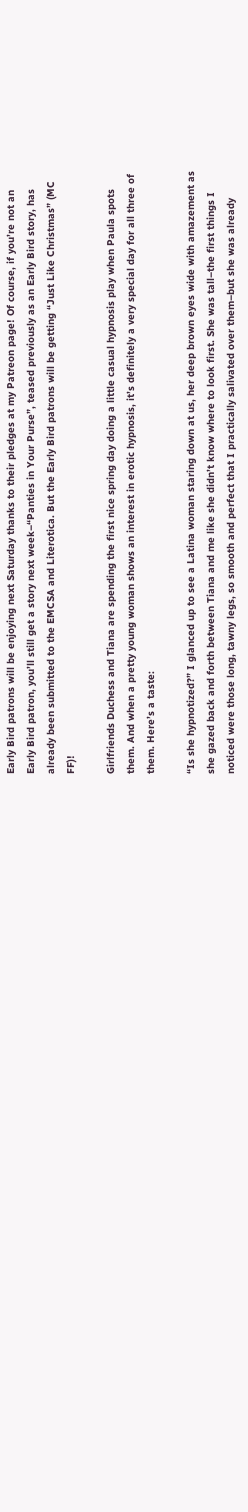Early Bird patrons will be enjoying next Saturday thanks to their pledges at my Patreon page! Of course, if you’re not an Early Bird patron, you’ll still get a story next week–“Panties in Your Purse”, teased previously as an Early Bird story, has already been submitted to the EMCSA and Literotica. But the Early Bird patrons will be getting “Just Like Christmas” (MC FF)!

Girlfriends Duchess and Tiana are spending the first nice spring day doing a little casual hypnosis play when Paula spots them. And when a pretty young woman shows an interest in erotic hypnosis, it’s definitely a very special day for all three of them. Here’s a taste:

“Is she hypnotized?” I glanced up to see a Latina woman staring down at us, her deep brown eyes wide with amazement as she gazed back and forth between Tiana and me like she didn’t know where to look first. She was tall–the first things I noticed were those long, tawny legs, so smooth and perfect that I practically salivated over them–but she was already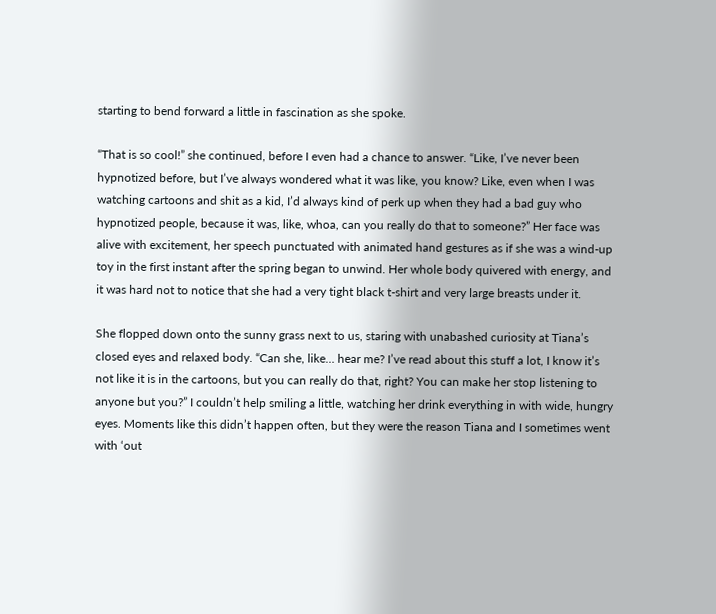starting to bend forward a little in fascination as she spoke.

“That is so cool!” she continued, before I even had a chance to answer. “Like, I’ve never been hypnotized before, but I’ve always wondered what it was like, you know? Like, even when I was watching cartoons and shit as a kid, I’d always kind of perk up when they had a bad guy who hypnotized people, because it was, like, whoa, can you really do that to someone?” Her face was alive with excitement, her speech punctuated with animated hand gestures as if she was a wind-up toy in the first instant after the spring began to unwind. Her whole body quivered with energy, and it was hard not to notice that she had a very tight black t-shirt and very large breasts under it.

She flopped down onto the sunny grass next to us, staring with unabashed curiosity at Tiana’s closed eyes and relaxed body. “Can she, like… hear me? I’ve read about this stuff a lot, I know it’s not like it is in the cartoons, but you can really do that, right? You can make her stop listening to anyone but you?” I couldn’t help smiling a little, watching her drink everything in with wide, hungry eyes. Moments like this didn’t happen often, but they were the reason Tiana and I sometimes went with ‘out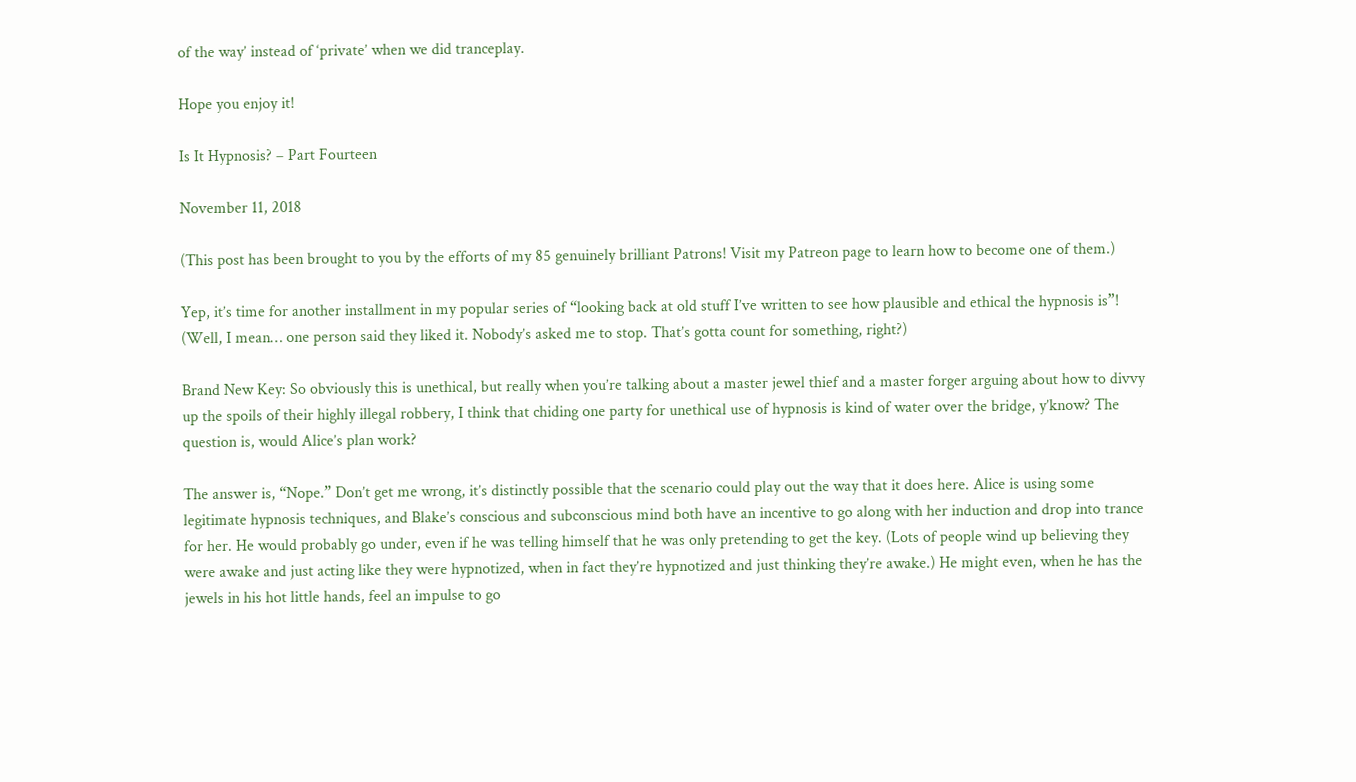of the way’ instead of ‘private’ when we did tranceplay.

Hope you enjoy it!

Is It Hypnosis? – Part Fourteen

November 11, 2018

(This post has been brought to you by the efforts of my 85 genuinely brilliant Patrons! Visit my Patreon page to learn how to become one of them.)

Yep, it’s time for another installment in my popular series of “looking back at old stuff I’ve written to see how plausible and ethical the hypnosis is”! (Well, I mean… one person said they liked it. Nobody’s asked me to stop. That’s gotta count for something, right?)

Brand New Key: So obviously this is unethical, but really when you’re talking about a master jewel thief and a master forger arguing about how to divvy up the spoils of their highly illegal robbery, I think that chiding one party for unethical use of hypnosis is kind of water over the bridge, y’know? The question is, would Alice’s plan work?

The answer is, “Nope.” Don’t get me wrong, it’s distinctly possible that the scenario could play out the way that it does here. Alice is using some legitimate hypnosis techniques, and Blake’s conscious and subconscious mind both have an incentive to go along with her induction and drop into trance for her. He would probably go under, even if he was telling himself that he was only pretending to get the key. (Lots of people wind up believing they were awake and just acting like they were hypnotized, when in fact they’re hypnotized and just thinking they’re awake.) He might even, when he has the jewels in his hot little hands, feel an impulse to go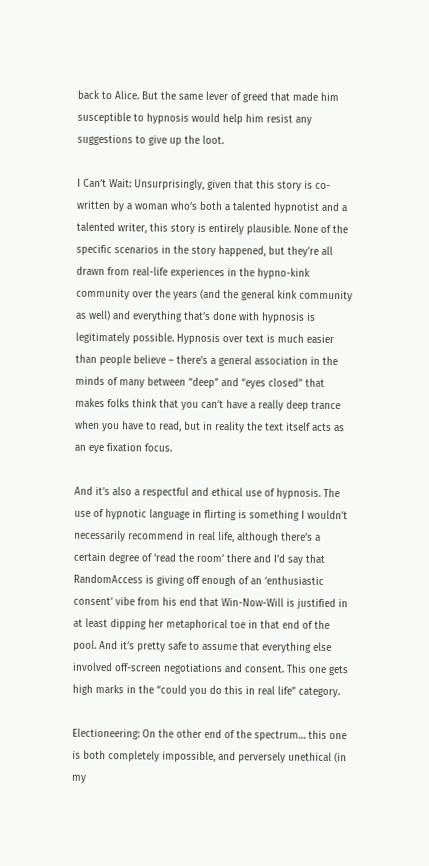back to Alice. But the same lever of greed that made him susceptible to hypnosis would help him resist any suggestions to give up the loot.

I Can’t Wait: Unsurprisingly, given that this story is co-written by a woman who’s both a talented hypnotist and a talented writer, this story is entirely plausible. None of the specific scenarios in the story happened, but they’re all drawn from real-life experiences in the hypno-kink community over the years (and the general kink community as well) and everything that’s done with hypnosis is legitimately possible. Hypnosis over text is much easier than people believe – there’s a general association in the minds of many between “deep” and “eyes closed” that makes folks think that you can’t have a really deep trance when you have to read, but in reality the text itself acts as an eye fixation focus.

And it’s also a respectful and ethical use of hypnosis. The use of hypnotic language in flirting is something I wouldn’t necessarily recommend in real life, although there’s a certain degree of ‘read the room’ there and I’d say that RandomAccess is giving off enough of an ‘enthusiastic consent’ vibe from his end that Win-Now-Will is justified in at least dipping her metaphorical toe in that end of the pool. And it’s pretty safe to assume that everything else involved off-screen negotiations and consent. This one gets high marks in the “could you do this in real life” category.

Electioneering: On the other end of the spectrum… this one is both completely impossible, and perversely unethical (in my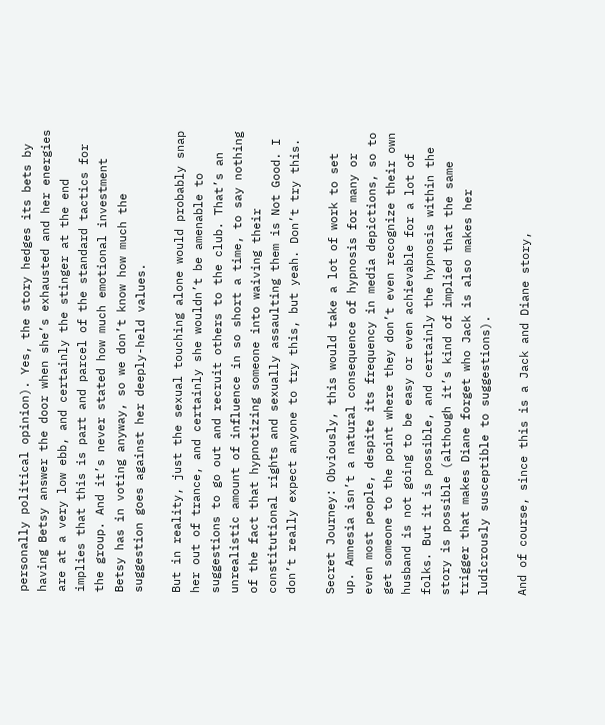personally political opinion). Yes, the story hedges its bets by having Betsy answer the door when she’s exhausted and her energies are at a very low ebb, and certainly the stinger at the end implies that this is part and parcel of the standard tactics for the group. And it’s never stated how much emotional investment Betsy has in voting anyway, so we don’t know how much the suggestion goes against her deeply-held values.

But in reality, just the sexual touching alone would probably snap her out of trance, and certainly she wouldn’t be amenable to suggestions to go out and recruit others to the club. That’s an unrealistic amount of influence in so short a time, to say nothing of the fact that hypnotizing someone into waiving their constitutional rights and sexually assaulting them is Not Good. I don’t really expect anyone to try this, but yeah. Don’t try this.

Secret Journey: Obviously, this would take a lot of work to set up. Amnesia isn’t a natural consequence of hypnosis for many or even most people, despite its frequency in media depictions, so to get someone to the point where they don’t even recognize their own husband is not going to be easy or even achievable for a lot of folks. But it is possible, and certainly the hypnosis within the story is possible (although it’s kind of implied that the same trigger that makes Diane forget who Jack is also makes her ludicrously susceptible to suggestions).

And of course, since this is a Jack and Diane story,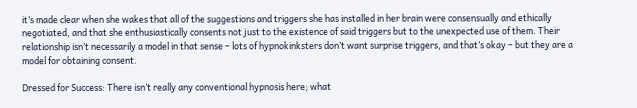it’s made clear when she wakes that all of the suggestions and triggers she has installed in her brain were consensually and ethically negotiated, and that she enthusiastically consents not just to the existence of said triggers but to the unexpected use of them. Their relationship isn’t necessarily a model in that sense – lots of hypnokinksters don’t want surprise triggers, and that’s okay – but they are a model for obtaining consent.

Dressed for Success: There isn’t really any conventional hypnosis here; what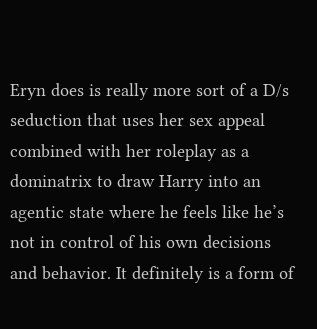Eryn does is really more sort of a D/s seduction that uses her sex appeal combined with her roleplay as a dominatrix to draw Harry into an agentic state where he feels like he’s not in control of his own decisions and behavior. It definitely is a form of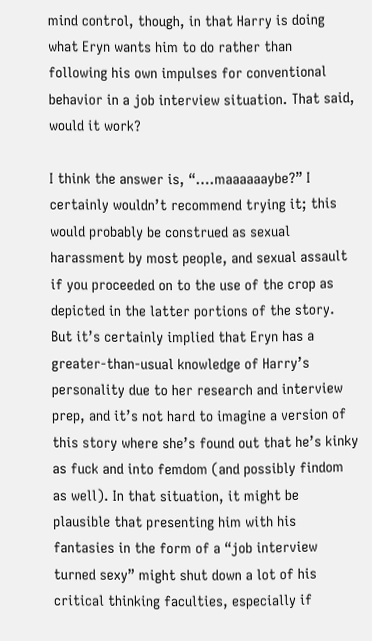mind control, though, in that Harry is doing what Eryn wants him to do rather than following his own impulses for conventional behavior in a job interview situation. That said, would it work?

I think the answer is, “….maaaaaaybe?” I certainly wouldn’t recommend trying it; this would probably be construed as sexual harassment by most people, and sexual assault if you proceeded on to the use of the crop as depicted in the latter portions of the story. But it’s certainly implied that Eryn has a greater-than-usual knowledge of Harry’s personality due to her research and interview prep, and it’s not hard to imagine a version of this story where she’s found out that he’s kinky as fuck and into femdom (and possibly findom as well). In that situation, it might be plausible that presenting him with his fantasies in the form of a “job interview turned sexy” might shut down a lot of his critical thinking faculties, especially if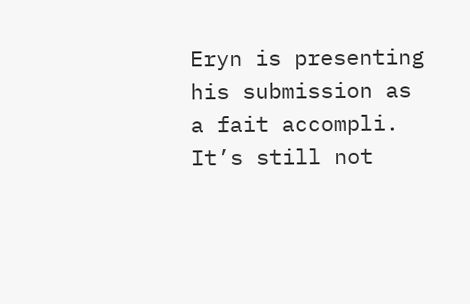Eryn is presenting his submission as a fait accompli. It’s still not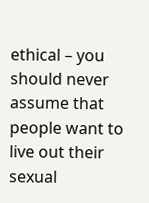ethical – you should never assume that people want to live out their sexual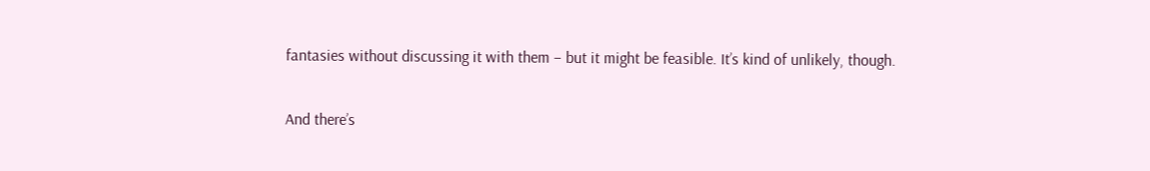fantasies without discussing it with them – but it might be feasible. It’s kind of unlikely, though.

And there’s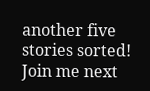another five stories sorted! Join me next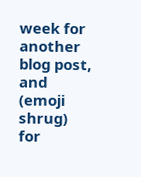week for another blog post, and (emoji shrug) for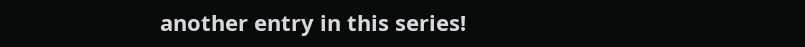another entry in this series!